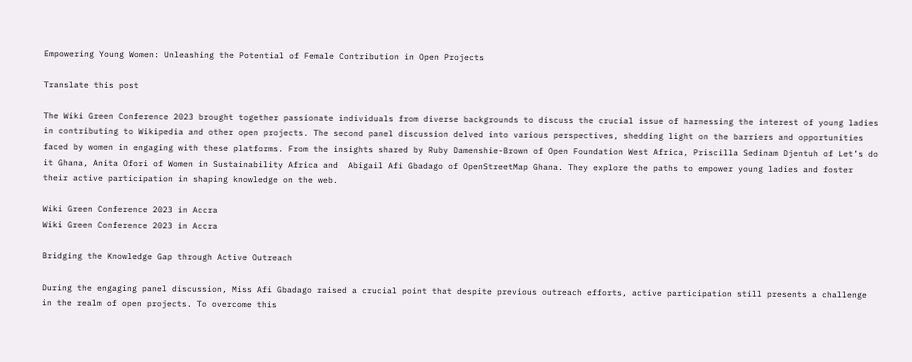Empowering Young Women: Unleashing the Potential of Female Contribution in Open Projects

Translate this post

The Wiki Green Conference 2023 brought together passionate individuals from diverse backgrounds to discuss the crucial issue of harnessing the interest of young ladies in contributing to Wikipedia and other open projects. The second panel discussion delved into various perspectives, shedding light on the barriers and opportunities faced by women in engaging with these platforms. From the insights shared by Ruby Damenshie-Brown of Open Foundation West Africa, Priscilla Sedinam Djentuh of Let’s do it Ghana, Anita Ofori of Women in Sustainability Africa and  Abigail Afi Gbadago of OpenStreetMap Ghana. They explore the paths to empower young ladies and foster their active participation in shaping knowledge on the web.

Wiki Green Conference 2023 in Accra
Wiki Green Conference 2023 in Accra

Bridging the Knowledge Gap through Active Outreach

During the engaging panel discussion, Miss Afi Gbadago raised a crucial point that despite previous outreach efforts, active participation still presents a challenge in the realm of open projects. To overcome this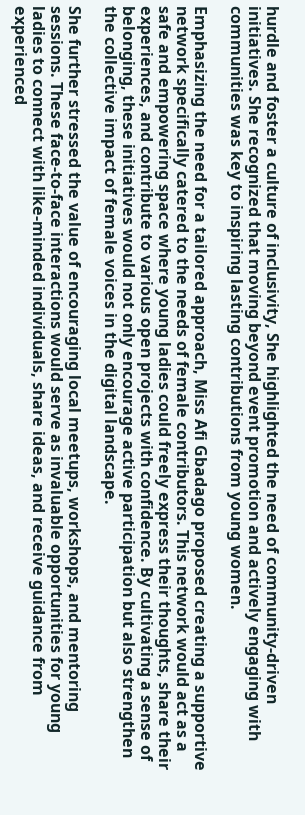hurdle and foster a culture of inclusivity, She highlighted the need of community-driven initiatives. She recognized that moving beyond event promotion and actively engaging with communities was key to inspiring lasting contributions from young women.

Emphasizing the need for a tailored approach, Miss Afi Gbadago proposed creating a supportive network specifically catered to the needs of female contributors. This network would act as a safe and empowering space where young ladies could freely express their thoughts, share their experiences, and contribute to various open projects with confidence. By cultivating a sense of belonging, these initiatives would not only encourage active participation but also strengthen the collective impact of female voices in the digital landscape.

She further stressed the value of encouraging local meetups, workshops, and mentoring sessions. These face-to-face interactions would serve as invaluable opportunities for young ladies to connect with like-minded individuals, share ideas, and receive guidance from experienced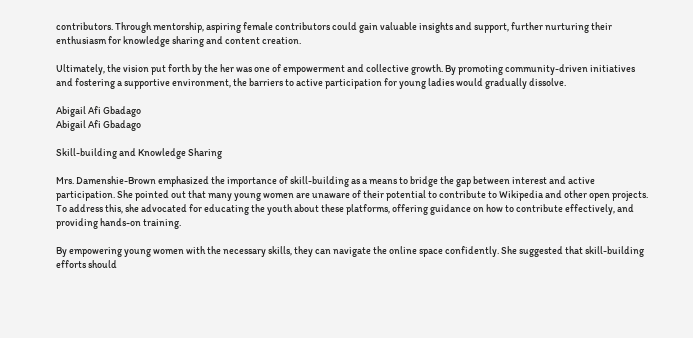contributors. Through mentorship, aspiring female contributors could gain valuable insights and support, further nurturing their enthusiasm for knowledge sharing and content creation.

Ultimately, the vision put forth by the her was one of empowerment and collective growth. By promoting community-driven initiatives and fostering a supportive environment, the barriers to active participation for young ladies would gradually dissolve.

Abigail Afi Gbadago
Abigail Afi Gbadago

Skill-building and Knowledge Sharing

Mrs. Damenshie-Brown emphasized the importance of skill-building as a means to bridge the gap between interest and active participation. She pointed out that many young women are unaware of their potential to contribute to Wikipedia and other open projects. To address this, she advocated for educating the youth about these platforms, offering guidance on how to contribute effectively, and providing hands-on training.

By empowering young women with the necessary skills, they can navigate the online space confidently. She suggested that skill-building efforts should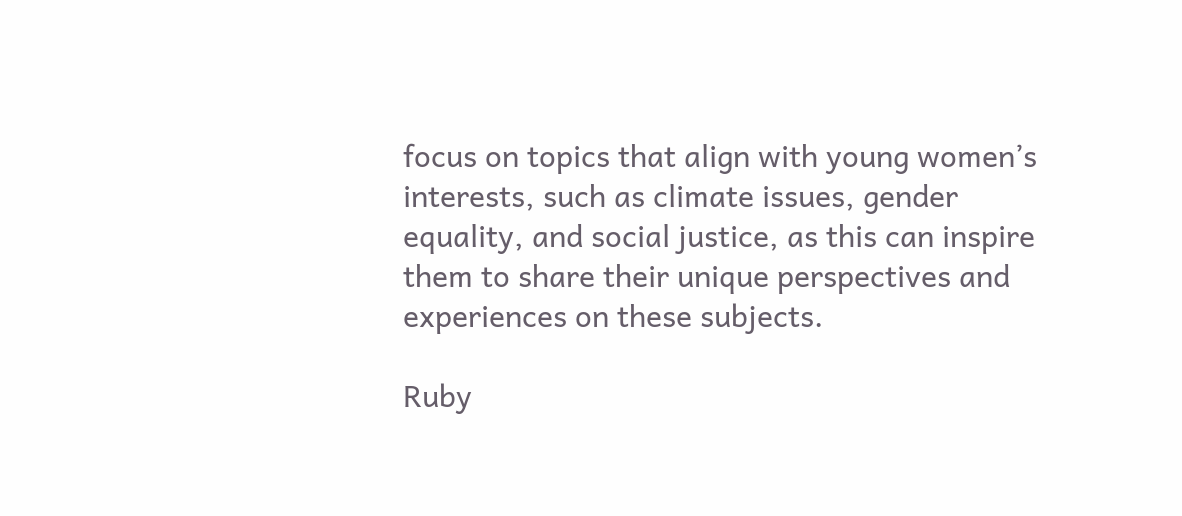focus on topics that align with young women’s interests, such as climate issues, gender equality, and social justice, as this can inspire them to share their unique perspectives and experiences on these subjects.

Ruby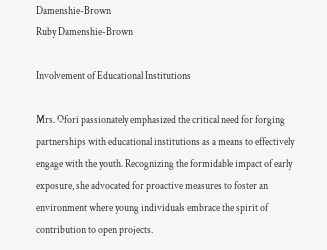Damenshie-Brown
Ruby Damenshie-Brown

Involvement of Educational Institutions

Mrs. Ofori passionately emphasized the critical need for forging partnerships with educational institutions as a means to effectively engage with the youth. Recognizing the formidable impact of early exposure, she advocated for proactive measures to foster an environment where young individuals embrace the spirit of contribution to open projects.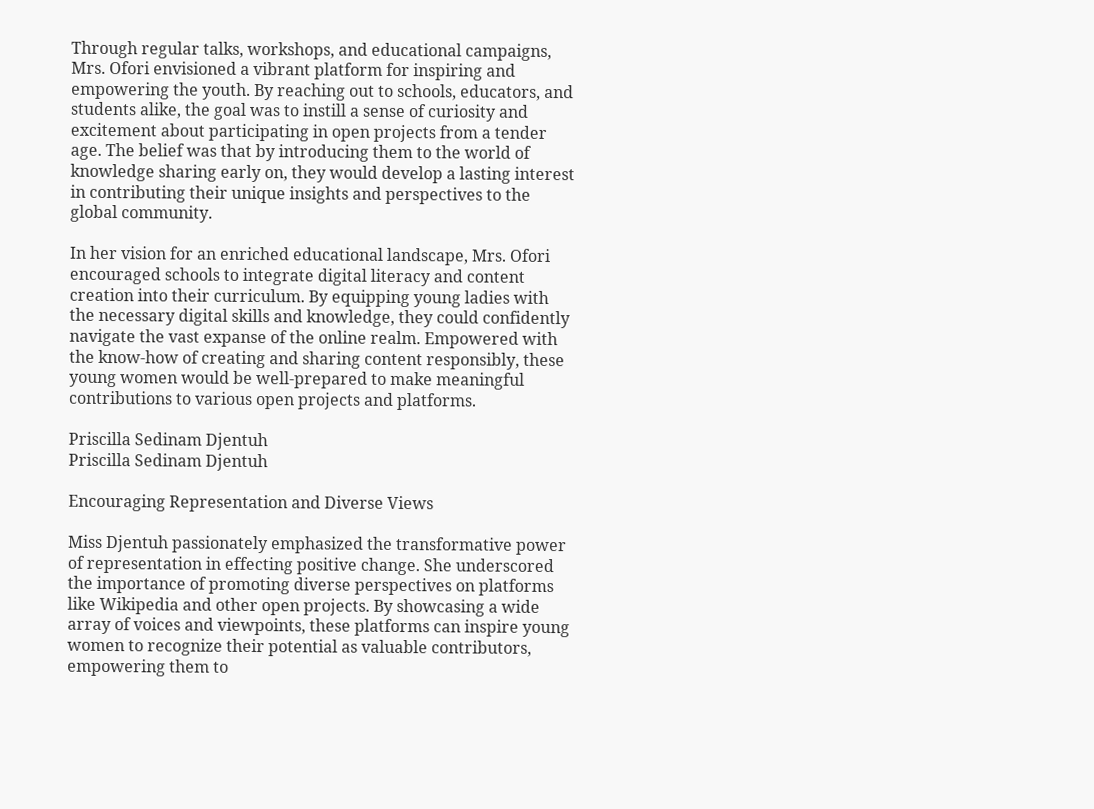Through regular talks, workshops, and educational campaigns, Mrs. Ofori envisioned a vibrant platform for inspiring and empowering the youth. By reaching out to schools, educators, and students alike, the goal was to instill a sense of curiosity and excitement about participating in open projects from a tender age. The belief was that by introducing them to the world of knowledge sharing early on, they would develop a lasting interest in contributing their unique insights and perspectives to the global community.

In her vision for an enriched educational landscape, Mrs. Ofori encouraged schools to integrate digital literacy and content creation into their curriculum. By equipping young ladies with the necessary digital skills and knowledge, they could confidently navigate the vast expanse of the online realm. Empowered with the know-how of creating and sharing content responsibly, these young women would be well-prepared to make meaningful contributions to various open projects and platforms.

Priscilla Sedinam Djentuh
Priscilla Sedinam Djentuh

Encouraging Representation and Diverse Views

Miss Djentuh passionately emphasized the transformative power of representation in effecting positive change. She underscored the importance of promoting diverse perspectives on platforms like Wikipedia and other open projects. By showcasing a wide array of voices and viewpoints, these platforms can inspire young women to recognize their potential as valuable contributors, empowering them to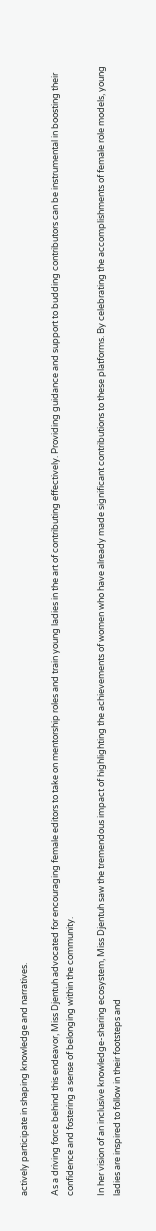actively participate in shaping knowledge and narratives.

As a driving force behind this endeavor, Miss Djentuh advocated for encouraging female editors to take on mentorship roles and train young ladies in the art of contributing effectively. Providing guidance and support to budding contributors can be instrumental in boosting their confidence and fostering a sense of belonging within the community.

In her vision of an inclusive knowledge-sharing ecosystem, Miss Djentuh saw the tremendous impact of highlighting the achievements of women who have already made significant contributions to these platforms. By celebrating the accomplishments of female role models, young ladies are inspired to follow in their footsteps and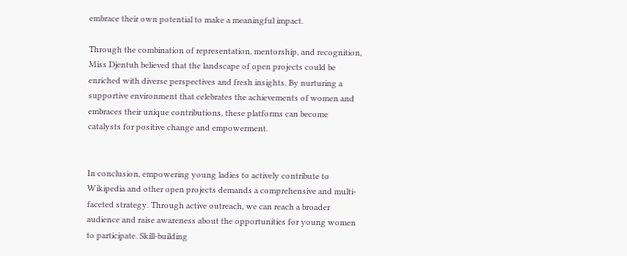embrace their own potential to make a meaningful impact.

Through the combination of representation, mentorship, and recognition, Miss Djentuh believed that the landscape of open projects could be enriched with diverse perspectives and fresh insights. By nurturing a supportive environment that celebrates the achievements of women and embraces their unique contributions, these platforms can become catalysts for positive change and empowerment.


In conclusion, empowering young ladies to actively contribute to Wikipedia and other open projects demands a comprehensive and multi-faceted strategy. Through active outreach, we can reach a broader audience and raise awareness about the opportunities for young women to participate. Skill-building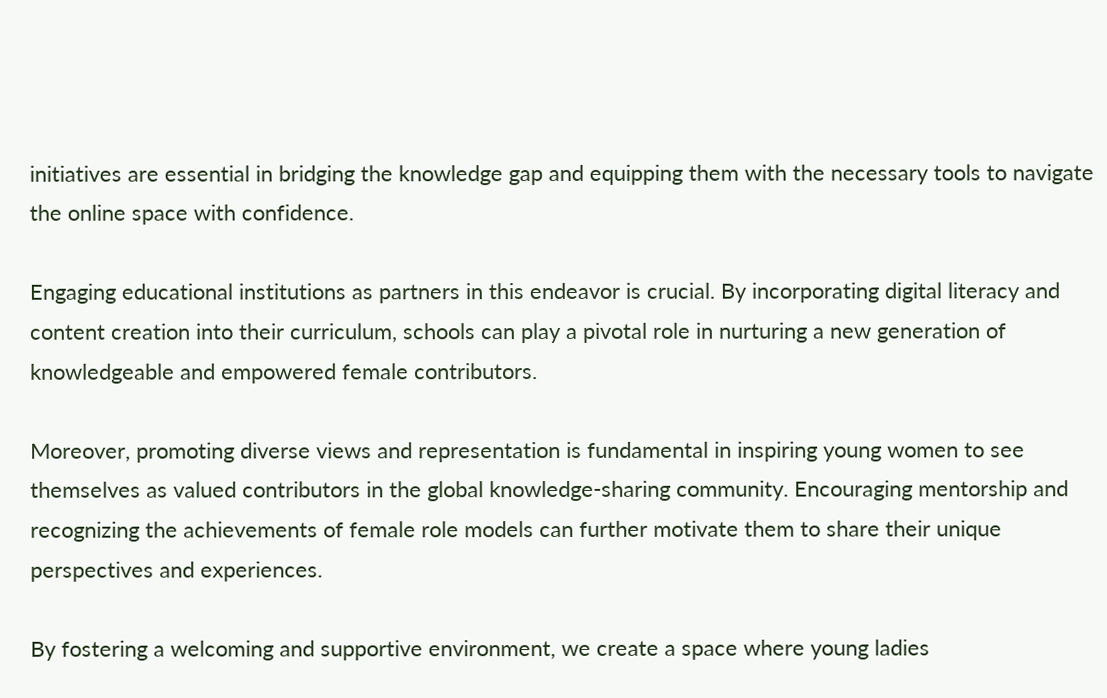initiatives are essential in bridging the knowledge gap and equipping them with the necessary tools to navigate the online space with confidence.

Engaging educational institutions as partners in this endeavor is crucial. By incorporating digital literacy and content creation into their curriculum, schools can play a pivotal role in nurturing a new generation of knowledgeable and empowered female contributors.

Moreover, promoting diverse views and representation is fundamental in inspiring young women to see themselves as valued contributors in the global knowledge-sharing community. Encouraging mentorship and recognizing the achievements of female role models can further motivate them to share their unique perspectives and experiences.

By fostering a welcoming and supportive environment, we create a space where young ladies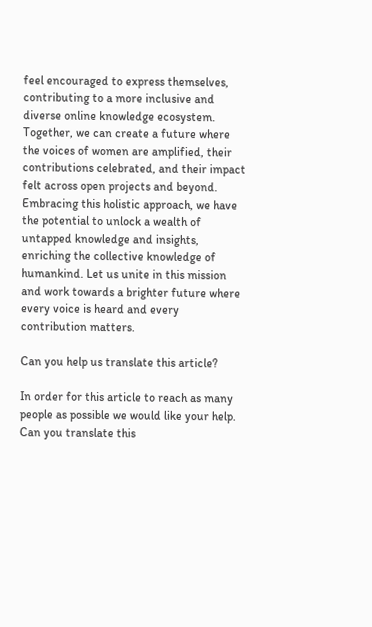feel encouraged to express themselves, contributing to a more inclusive and diverse online knowledge ecosystem. Together, we can create a future where the voices of women are amplified, their contributions celebrated, and their impact felt across open projects and beyond. Embracing this holistic approach, we have the potential to unlock a wealth of untapped knowledge and insights, enriching the collective knowledge of humankind. Let us unite in this mission and work towards a brighter future where every voice is heard and every contribution matters.

Can you help us translate this article?

In order for this article to reach as many people as possible we would like your help. Can you translate this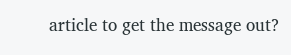article to get the message out?